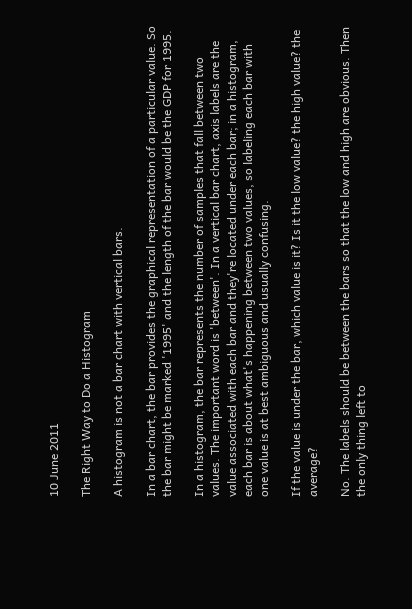10 June 2011

The Right Way to Do a Histogram

A histogram is not a bar chart with vertical bars.

In a bar chart, the bar provides the graphical representation of a particular value. So the bar might be marked '1995' and the length of the bar would be the GDP for 1995.

In a histogram, the bar represents the number of samples that fall between two values. The important word is 'between'. In a vertical bar chart, axis labels are the value associated with each bar and they're located under each bar; in a histogram, each bar is about what's happening between two values, so labeling each bar with one value is at best ambiguous and usually confusing.

If the value is under the bar, which value is it? Is it the low value? the high value? the average?

No. The labels should be between the bars so that the low and high are obvious. Then the only thing left to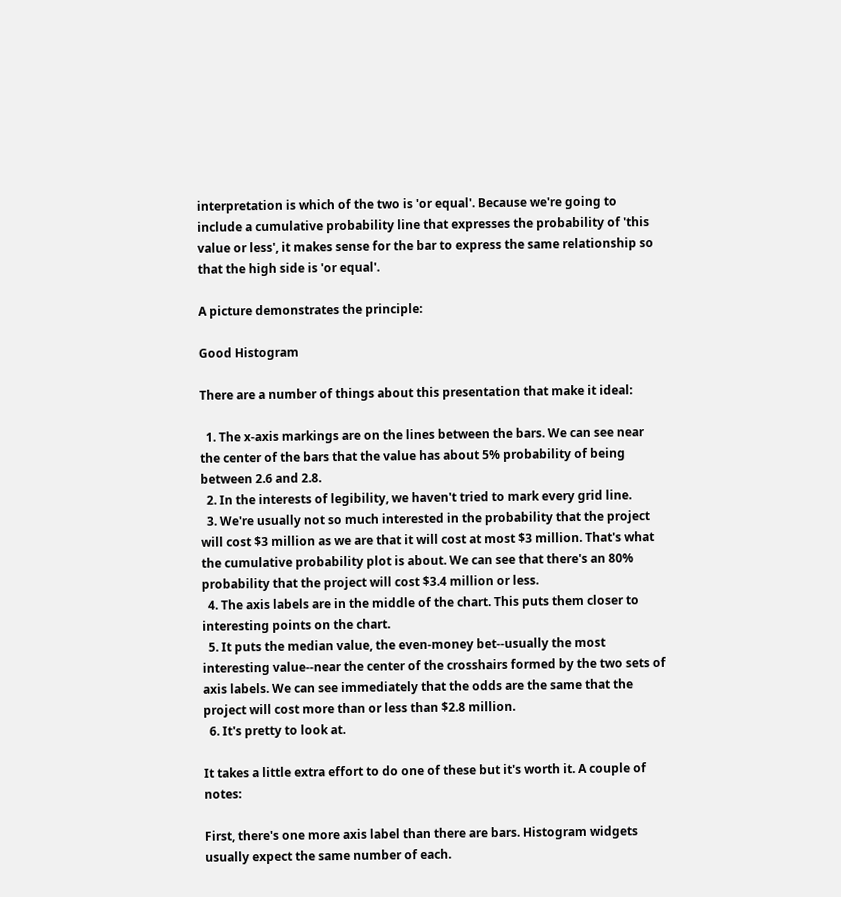interpretation is which of the two is 'or equal'. Because we're going to include a cumulative probability line that expresses the probability of 'this value or less', it makes sense for the bar to express the same relationship so that the high side is 'or equal'.

A picture demonstrates the principle:

Good Histogram

There are a number of things about this presentation that make it ideal:

  1. The x-axis markings are on the lines between the bars. We can see near the center of the bars that the value has about 5% probability of being between 2.6 and 2.8.
  2. In the interests of legibility, we haven't tried to mark every grid line.
  3. We're usually not so much interested in the probability that the project will cost $3 million as we are that it will cost at most $3 million. That's what the cumulative probability plot is about. We can see that there's an 80% probability that the project will cost $3.4 million or less.
  4. The axis labels are in the middle of the chart. This puts them closer to interesting points on the chart.
  5. It puts the median value, the even-money bet--usually the most interesting value--near the center of the crosshairs formed by the two sets of axis labels. We can see immediately that the odds are the same that the project will cost more than or less than $2.8 million.
  6. It's pretty to look at.

It takes a little extra effort to do one of these but it's worth it. A couple of notes:

First, there's one more axis label than there are bars. Histogram widgets usually expect the same number of each.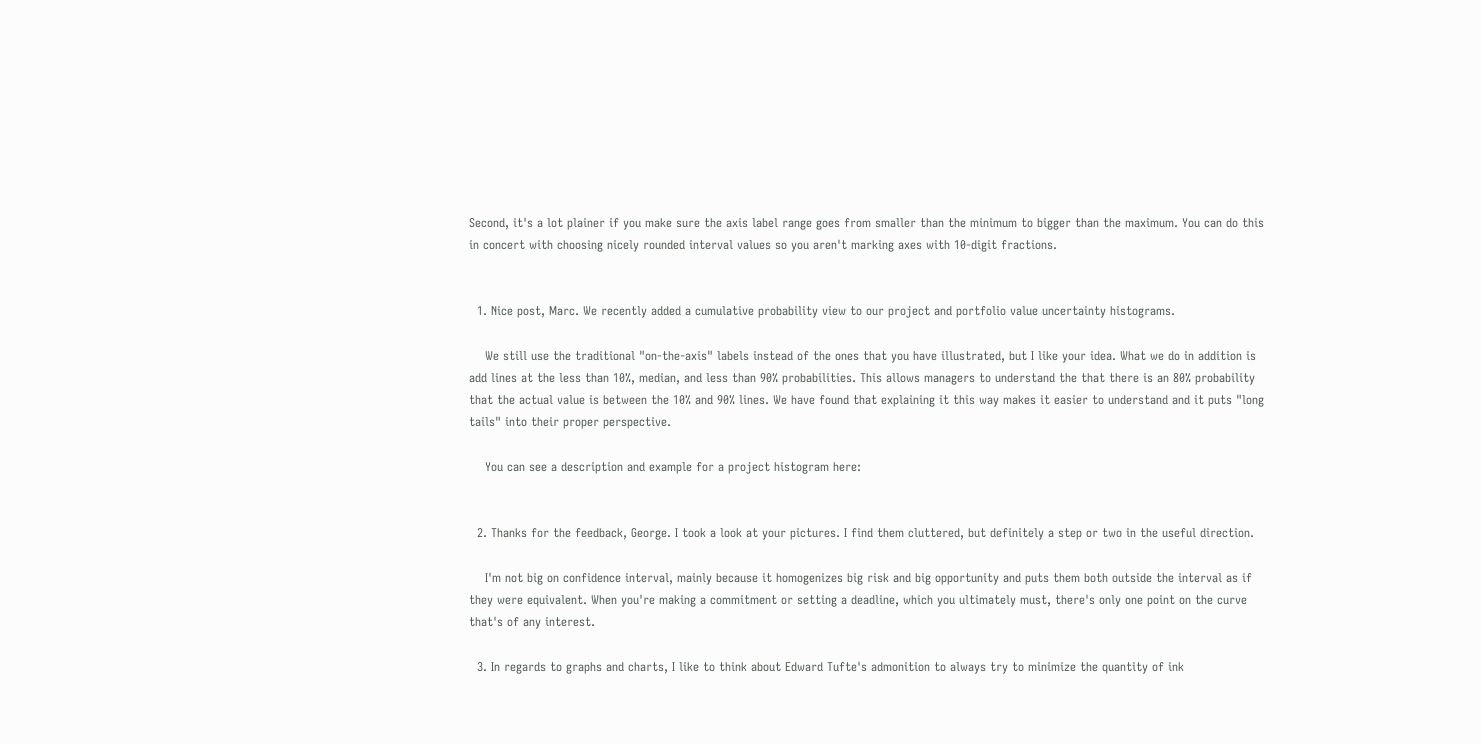Second, it's a lot plainer if you make sure the axis label range goes from smaller than the minimum to bigger than the maximum. You can do this in concert with choosing nicely rounded interval values so you aren't marking axes with 10-digit fractions.


  1. Nice post, Marc. We recently added a cumulative probability view to our project and portfolio value uncertainty histograms.

    We still use the traditional "on-the-axis" labels instead of the ones that you have illustrated, but I like your idea. What we do in addition is add lines at the less than 10%, median, and less than 90% probabilities. This allows managers to understand the that there is an 80% probability that the actual value is between the 10% and 90% lines. We have found that explaining it this way makes it easier to understand and it puts "long tails" into their proper perspective.

    You can see a description and example for a project histogram here:


  2. Thanks for the feedback, George. I took a look at your pictures. I find them cluttered, but definitely a step or two in the useful direction.

    I'm not big on confidence interval, mainly because it homogenizes big risk and big opportunity and puts them both outside the interval as if they were equivalent. When you're making a commitment or setting a deadline, which you ultimately must, there's only one point on the curve that's of any interest.

  3. In regards to graphs and charts, I like to think about Edward Tufte's admonition to always try to minimize the quantity of ink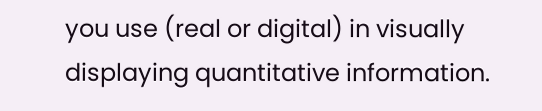you use (real or digital) in visually displaying quantitative information.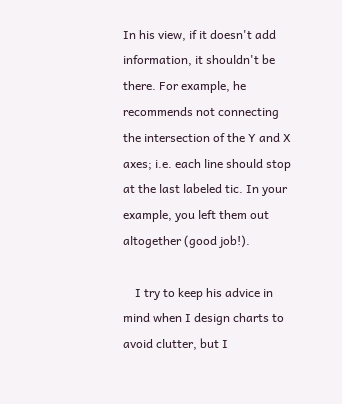In his view, if it doesn't add information, it shouldn't be there. For example, he recommends not connecting the intersection of the Y and X axes; i.e. each line should stop at the last labeled tic. In your example, you left them out altogether (good job!).

    I try to keep his advice in mind when I design charts to avoid clutter, but I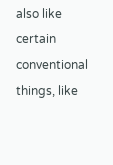also like certain conventional things, like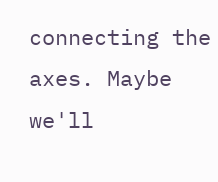connecting the axes. Maybe we'll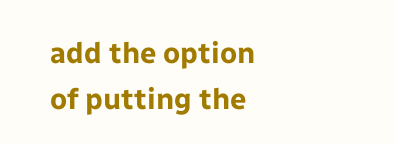add the option of putting the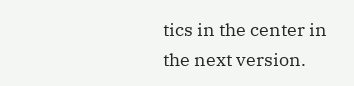tics in the center in the next version.